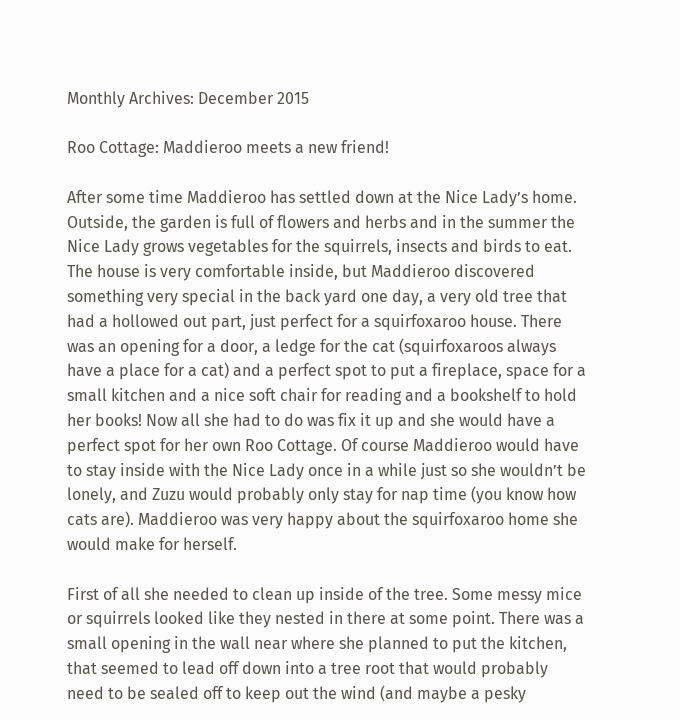Monthly Archives: December 2015

Roo Cottage: Maddieroo meets a new friend!

After some time Maddieroo has settled down at the Nice Lady’s home. Outside, the garden is full of flowers and herbs and in the summer the Nice Lady grows vegetables for the squirrels, insects and birds to eat. The house is very comfortable inside, but Maddieroo discovered something very special in the back yard one day, a very old tree that had a hollowed out part, just perfect for a squirfoxaroo house. There was an opening for a door, a ledge for the cat (squirfoxaroos always have a place for a cat) and a perfect spot to put a fireplace, space for a small kitchen and a nice soft chair for reading and a bookshelf to hold her books! Now all she had to do was fix it up and she would have a perfect spot for her own Roo Cottage. Of course Maddieroo would have to stay inside with the Nice Lady once in a while just so she wouldn’t be lonely, and Zuzu would probably only stay for nap time (you know how cats are). Maddieroo was very happy about the squirfoxaroo home she would make for herself.

First of all she needed to clean up inside of the tree. Some messy mice or squirrels looked like they nested in there at some point. There was a small opening in the wall near where she planned to put the kitchen, that seemed to lead off down into a tree root that would probably need to be sealed off to keep out the wind (and maybe a pesky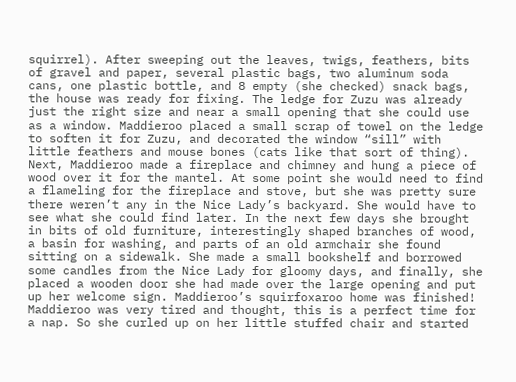squirrel). After sweeping out the leaves, twigs, feathers, bits of gravel and paper, several plastic bags, two aluminum soda cans, one plastic bottle, and 8 empty (she checked) snack bags, the house was ready for fixing. The ledge for Zuzu was already just the right size and near a small opening that she could use as a window. Maddieroo placed a small scrap of towel on the ledge to soften it for Zuzu, and decorated the window “sill” with little feathers and mouse bones (cats like that sort of thing). Next, Maddieroo made a fireplace and chimney and hung a piece of wood over it for the mantel. At some point she would need to find a flameling for the fireplace and stove, but she was pretty sure there weren’t any in the Nice Lady’s backyard. She would have to see what she could find later. In the next few days she brought in bits of old furniture, interestingly shaped branches of wood, a basin for washing, and parts of an old armchair she found sitting on a sidewalk. She made a small bookshelf and borrowed some candles from the Nice Lady for gloomy days, and finally, she placed a wooden door she had made over the large opening and put up her welcome sign. Maddieroo’s squirfoxaroo home was finished! Maddieroo was very tired and thought, this is a perfect time for a nap. So she curled up on her little stuffed chair and started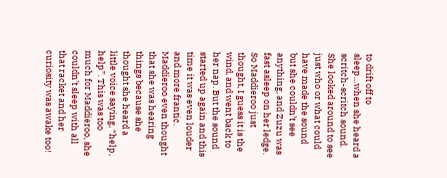to drift off to sleep…when she heard a scritch-scritch sound. She looked around to see just who or what could have made the sound but she couldn’t see anything, and Zuzu was fast asleep on her ledge. So Maddieroo just thought, I guess it is the wind, and went back to her nap. But the sound started up again and this time it was even louder and more frantic. Maddieroo even thought that she was hearing things because she thought she heard a little voice saying, “help, help”. This was too much for Maddieroo, she couldn’t sleep with all that racket and her curiosity was awake too!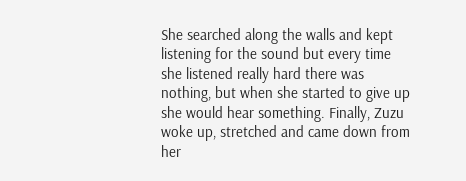She searched along the walls and kept listening for the sound but every time she listened really hard there was nothing, but when she started to give up she would hear something. Finally, Zuzu woke up, stretched and came down from her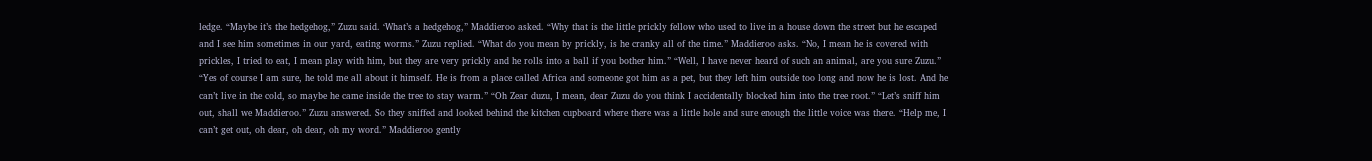ledge. “Maybe it’s the hedgehog,” Zuzu said. ‘What’s a hedgehog,” Maddieroo asked. “Why that is the little prickly fellow who used to live in a house down the street but he escaped and I see him sometimes in our yard, eating worms.” Zuzu replied. “What do you mean by prickly, is he cranky all of the time.” Maddieroo asks. “No, I mean he is covered with prickles, I tried to eat, I mean play with him, but they are very prickly and he rolls into a ball if you bother him.” “Well, I have never heard of such an animal, are you sure Zuzu.” “Yes of course I am sure, he told me all about it himself. He is from a place called Africa and someone got him as a pet, but they left him outside too long and now he is lost. And he can’t live in the cold, so maybe he came inside the tree to stay warm.” “Oh Zear duzu, I mean, dear Zuzu do you think I accidentally blocked him into the tree root.” “Let’s sniff him out, shall we Maddieroo.” Zuzu answered. So they sniffed and looked behind the kitchen cupboard where there was a little hole and sure enough the little voice was there. “Help me, I can’t get out, oh dear, oh dear, oh my word.” Maddieroo gently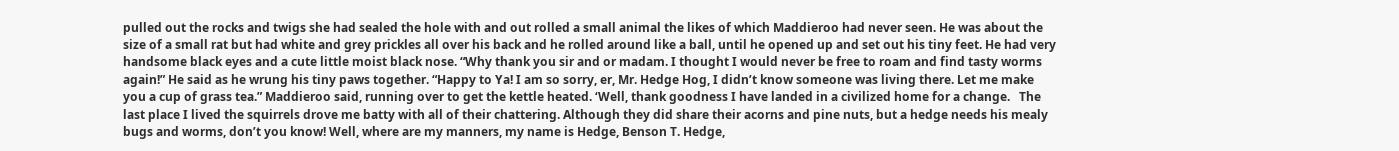pulled out the rocks and twigs she had sealed the hole with and out rolled a small animal the likes of which Maddieroo had never seen. He was about the size of a small rat but had white and grey prickles all over his back and he rolled around like a ball, until he opened up and set out his tiny feet. He had very handsome black eyes and a cute little moist black nose. “Why thank you sir and or madam. I thought I would never be free to roam and find tasty worms again!” He said as he wrung his tiny paws together. “Happy to Ya! I am so sorry, er, Mr. Hedge Hog, I didn’t know someone was living there. Let me make you a cup of grass tea.” Maddieroo said, running over to get the kettle heated. ‘Well, thank goodness I have landed in a civilized home for a change.   The last place I lived the squirrels drove me batty with all of their chattering. Although they did share their acorns and pine nuts, but a hedge needs his mealy bugs and worms, don’t you know! Well, where are my manners, my name is Hedge, Benson T. Hedge,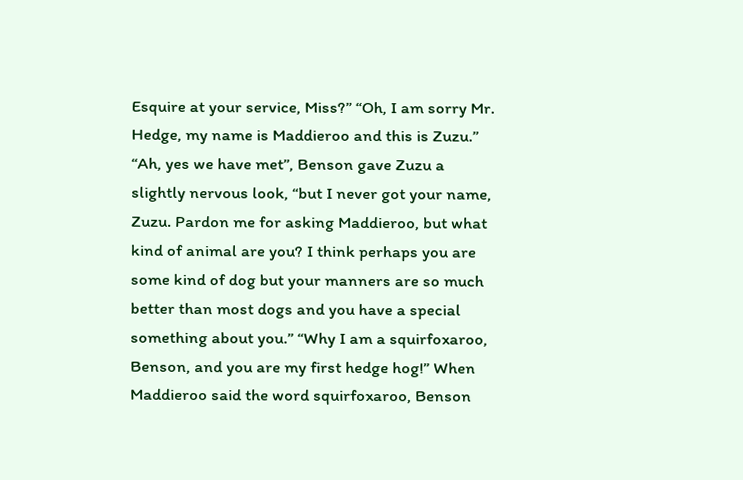Esquire at your service, Miss?” “Oh, I am sorry Mr. Hedge, my name is Maddieroo and this is Zuzu.” “Ah, yes we have met”, Benson gave Zuzu a slightly nervous look, “but I never got your name, Zuzu. Pardon me for asking Maddieroo, but what kind of animal are you? I think perhaps you are some kind of dog but your manners are so much better than most dogs and you have a special something about you.” “Why I am a squirfoxaroo, Benson, and you are my first hedge hog!” When Maddieroo said the word squirfoxaroo, Benson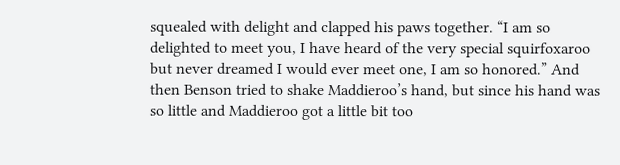squealed with delight and clapped his paws together. “I am so delighted to meet you, I have heard of the very special squirfoxaroo but never dreamed I would ever meet one, I am so honored.” And then Benson tried to shake Maddieroo’s hand, but since his hand was so little and Maddieroo got a little bit too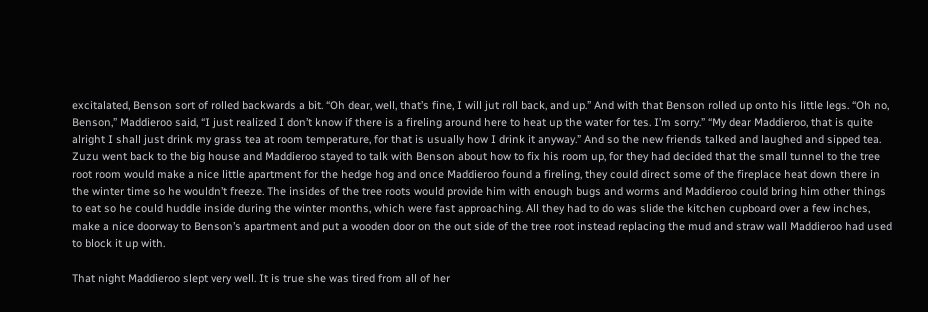excitalated, Benson sort of rolled backwards a bit. “Oh dear, well, that’s fine, I will jut roll back, and up.” And with that Benson rolled up onto his little legs. “Oh no, Benson,” Maddieroo said, “I just realized I don’t know if there is a fireling around here to heat up the water for tes. I’m sorry.” “My dear Maddieroo, that is quite alright I shall just drink my grass tea at room temperature, for that is usually how I drink it anyway.” And so the new friends talked and laughed and sipped tea. Zuzu went back to the big house and Maddieroo stayed to talk with Benson about how to fix his room up, for they had decided that the small tunnel to the tree root room would make a nice little apartment for the hedge hog and once Maddieroo found a fireling, they could direct some of the fireplace heat down there in the winter time so he wouldn’t freeze. The insides of the tree roots would provide him with enough bugs and worms and Maddieroo could bring him other things to eat so he could huddle inside during the winter months, which were fast approaching. All they had to do was slide the kitchen cupboard over a few inches, make a nice doorway to Benson’s apartment and put a wooden door on the out side of the tree root instead replacing the mud and straw wall Maddieroo had used to block it up with.

That night Maddieroo slept very well. It is true she was tired from all of her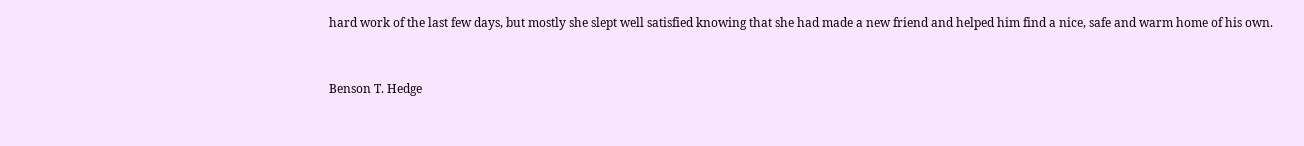hard work of the last few days, but mostly she slept well satisfied knowing that she had made a new friend and helped him find a nice, safe and warm home of his own.


Benson T. Hedge